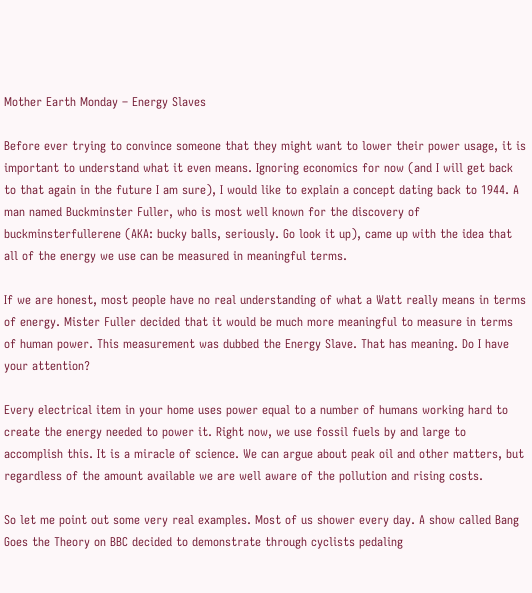Mother Earth Monday – Energy Slaves

Before ever trying to convince someone that they might want to lower their power usage, it is important to understand what it even means. Ignoring economics for now (and I will get back to that again in the future I am sure), I would like to explain a concept dating back to 1944. A man named Buckminster Fuller, who is most well known for the discovery of buckminsterfullerene (AKA: bucky balls, seriously. Go look it up), came up with the idea that all of the energy we use can be measured in meaningful terms.

If we are honest, most people have no real understanding of what a Watt really means in terms of energy. Mister Fuller decided that it would be much more meaningful to measure in terms of human power. This measurement was dubbed the Energy Slave. That has meaning. Do I have your attention?

Every electrical item in your home uses power equal to a number of humans working hard to create the energy needed to power it. Right now, we use fossil fuels by and large to accomplish this. It is a miracle of science. We can argue about peak oil and other matters, but regardless of the amount available we are well aware of the pollution and rising costs.

So let me point out some very real examples. Most of us shower every day. A show called Bang Goes the Theory on BBC decided to demonstrate through cyclists pedaling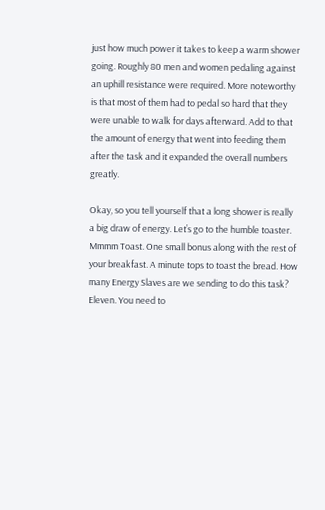just how much power it takes to keep a warm shower going. Roughly 80 men and women pedaling against an uphill resistance were required. More noteworthy is that most of them had to pedal so hard that they were unable to walk for days afterward. Add to that the amount of energy that went into feeding them after the task and it expanded the overall numbers greatly.

Okay, so you tell yourself that a long shower is really a big draw of energy. Let’s go to the humble toaster. Mmmm Toast. One small bonus along with the rest of your breakfast. A minute tops to toast the bread. How many Energy Slaves are we sending to do this task? Eleven. You need to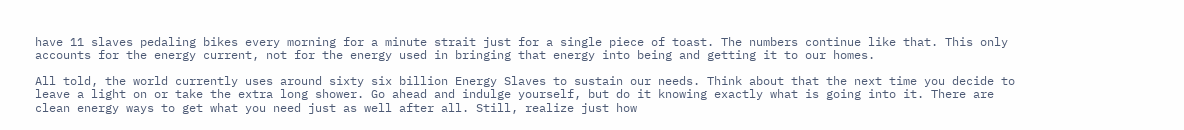have 11 slaves pedaling bikes every morning for a minute strait just for a single piece of toast. The numbers continue like that. This only accounts for the energy current, not for the energy used in bringing that energy into being and getting it to our homes.

All told, the world currently uses around sixty six billion Energy Slaves to sustain our needs. Think about that the next time you decide to leave a light on or take the extra long shower. Go ahead and indulge yourself, but do it knowing exactly what is going into it. There are clean energy ways to get what you need just as well after all. Still, realize just how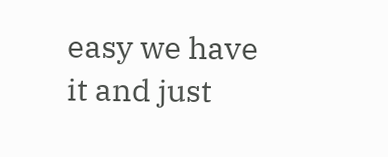easy we have it and just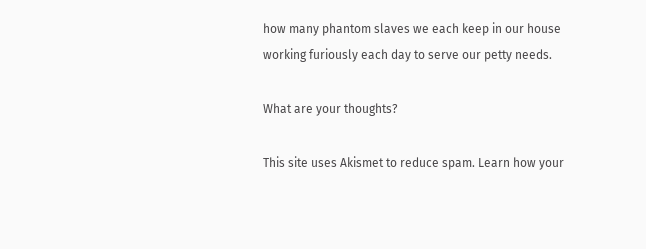how many phantom slaves we each keep in our house working furiously each day to serve our petty needs.

What are your thoughts?

This site uses Akismet to reduce spam. Learn how your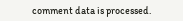comment data is processed.